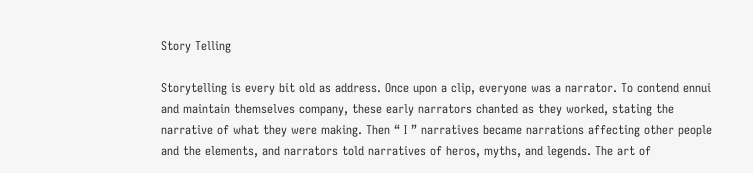Story Telling

Storytelling is every bit old as address. Once upon a clip, everyone was a narrator. To contend ennui and maintain themselves company, these early narrators chanted as they worked, stating the narrative of what they were making. Then “ I ” narratives became narrations affecting other people and the elements, and narrators told narratives of heros, myths, and legends. The art of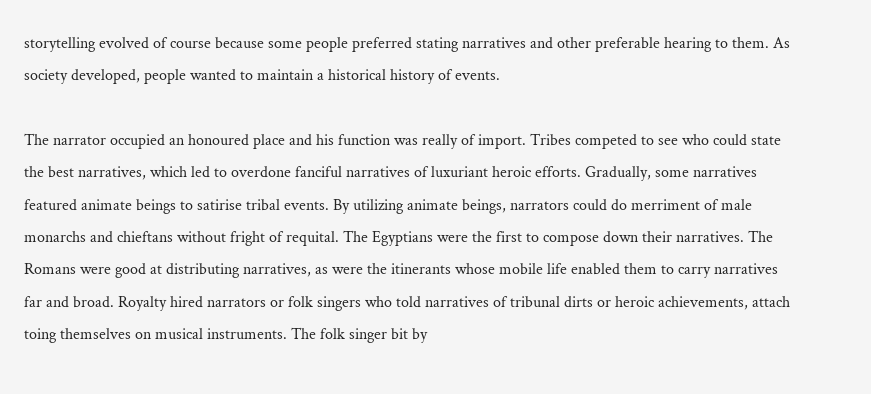storytelling evolved of course because some people preferred stating narratives and other preferable hearing to them. As society developed, people wanted to maintain a historical history of events.

The narrator occupied an honoured place and his function was really of import. Tribes competed to see who could state the best narratives, which led to overdone fanciful narratives of luxuriant heroic efforts. Gradually, some narratives featured animate beings to satirise tribal events. By utilizing animate beings, narrators could do merriment of male monarchs and chieftans without fright of requital. The Egyptians were the first to compose down their narratives. The Romans were good at distributing narratives, as were the itinerants whose mobile life enabled them to carry narratives far and broad. Royalty hired narrators or folk singers who told narratives of tribunal dirts or heroic achievements, attach toing themselves on musical instruments. The folk singer bit by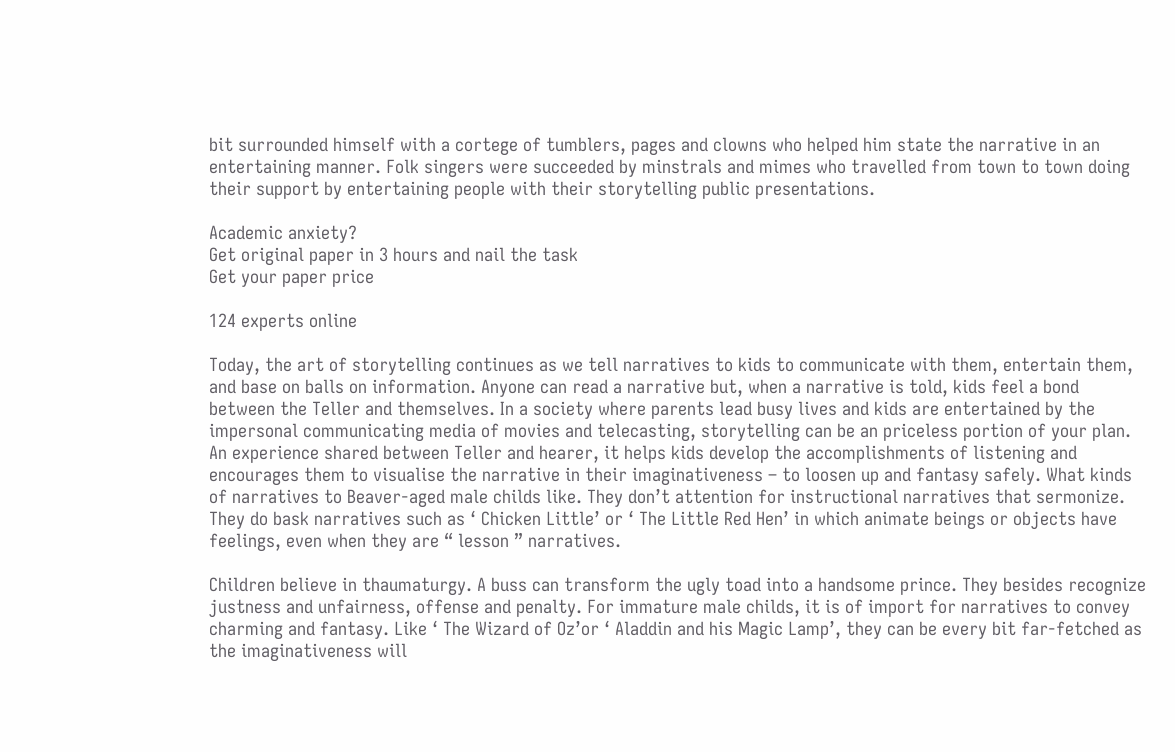bit surrounded himself with a cortege of tumblers, pages and clowns who helped him state the narrative in an entertaining manner. Folk singers were succeeded by minstrals and mimes who travelled from town to town doing their support by entertaining people with their storytelling public presentations.

Academic anxiety?
Get original paper in 3 hours and nail the task
Get your paper price

124 experts online

Today, the art of storytelling continues as we tell narratives to kids to communicate with them, entertain them, and base on balls on information. Anyone can read a narrative but, when a narrative is told, kids feel a bond between the Teller and themselves. In a society where parents lead busy lives and kids are entertained by the impersonal communicating media of movies and telecasting, storytelling can be an priceless portion of your plan. An experience shared between Teller and hearer, it helps kids develop the accomplishments of listening and encourages them to visualise the narrative in their imaginativeness – to loosen up and fantasy safely. What kinds of narratives to Beaver-aged male childs like. They don’t attention for instructional narratives that sermonize. They do bask narratives such as ‘ Chicken Little’ or ‘ The Little Red Hen’ in which animate beings or objects have feelings, even when they are “ lesson ” narratives.

Children believe in thaumaturgy. A buss can transform the ugly toad into a handsome prince. They besides recognize justness and unfairness, offense and penalty. For immature male childs, it is of import for narratives to convey charming and fantasy. Like ‘ The Wizard of Oz’or ‘ Aladdin and his Magic Lamp’, they can be every bit far-fetched as the imaginativeness will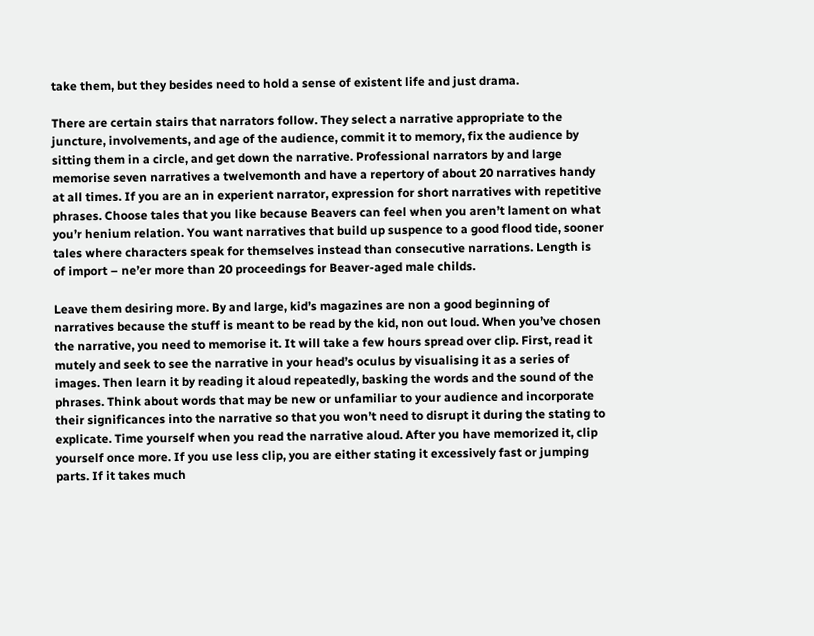take them, but they besides need to hold a sense of existent life and just drama.

There are certain stairs that narrators follow. They select a narrative appropriate to the juncture, involvements, and age of the audience, commit it to memory, fix the audience by sitting them in a circle, and get down the narrative. Professional narrators by and large memorise seven narratives a twelvemonth and have a repertory of about 20 narratives handy at all times. If you are an in experient narrator, expression for short narratives with repetitive phrases. Choose tales that you like because Beavers can feel when you aren’t lament on what you’r henium relation. You want narratives that build up suspence to a good flood tide, sooner tales where characters speak for themselves instead than consecutive narrations. Length is of import – ne’er more than 20 proceedings for Beaver-aged male childs.

Leave them desiring more. By and large, kid’s magazines are non a good beginning of narratives because the stuff is meant to be read by the kid, non out loud. When you’ve chosen the narrative, you need to memorise it. It will take a few hours spread over clip. First, read it mutely and seek to see the narrative in your head’s oculus by visualising it as a series of images. Then learn it by reading it aloud repeatedly, basking the words and the sound of the phrases. Think about words that may be new or unfamiliar to your audience and incorporate their significances into the narrative so that you won’t need to disrupt it during the stating to explicate. Time yourself when you read the narrative aloud. After you have memorized it, clip yourself once more. If you use less clip, you are either stating it excessively fast or jumping parts. If it takes much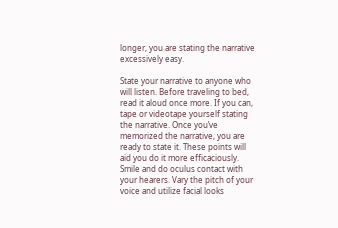longer, you are stating the narrative excessively easy.

State your narrative to anyone who will listen. Before traveling to bed, read it aloud once more. If you can, tape or videotape yourself stating the narrative. Once you’ve memorized the narrative, you are ready to state it. These points will aid you do it more efficaciously. Smile and do oculus contact with your hearers. Vary the pitch of your voice and utilize facial looks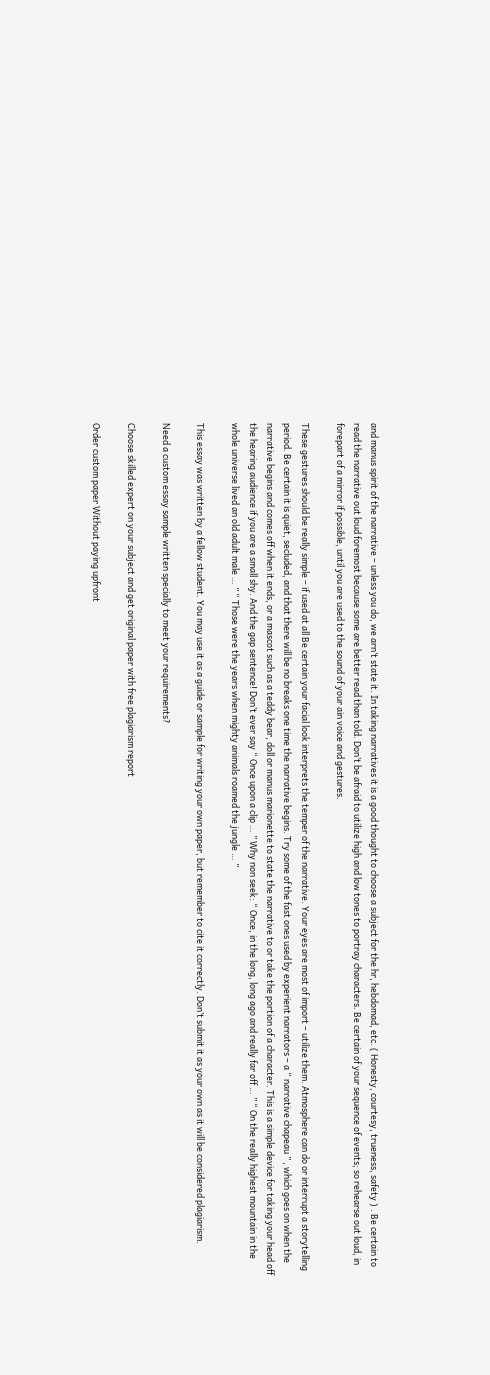and manus spirit of the narrative – unless you do, we arn’t state it. In taking narratives it is a good thought to choose a subject for the hr, hebdomad, etc. ( Honesty, courtesy, trueness, safety ) . Be certain to read the narrative out loud foremost because some are better read than told. Don’t be afraid to utilize high and low tones to portray characters. Be certain of your sequence of events; so rehearse out loud, in forepart of a mirror if possible, until you are used to the sound of your ain voice and gestures.

These gestures should be really simple – if used at all Be certain your facial look interprets the temper of the narrative. Your eyes are most of import – utilize them. Atmosphere can do or interrupt a storytelling period. Be certain it is quiet, secluded, and that there will be no breaks one time the narrative begins. Try some of the fast ones used by experient narrators – a “ narrative chapeau ” , which goes on when the narrative begins and comes off when it ends, or a mascot such as a teddy bear, doll or manus marionette to state the narrative to or take the portion of a character. This is a simple device for taking your head off the hearing audience if you are a small shy. And the gap sentence! Don’t ever say “ Once upon a clip … ” Why non seek: “ Once, in the long, long ago and really far off … ” “ On the really highest mountain in the whole universe lived an old adult male … ” “ Those were the years when mighty animals roamed the jungle … ”

This essay was written by a fellow student. You may use it as a guide or sample for writing your own paper, but remember to cite it correctly. Don’t submit it as your own as it will be considered plagiarism.

Need a custom essay sample written specially to meet your requirements?

Choose skilled expert on your subject and get original paper with free plagiarism report

Order custom paper Without paying upfront